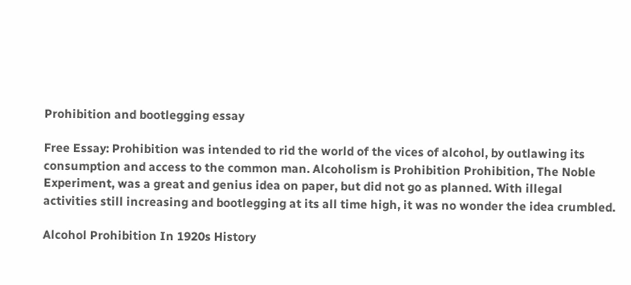Prohibition and bootlegging essay

Free Essay: Prohibition was intended to rid the world of the vices of alcohol, by outlawing its consumption and access to the common man. Alcoholism is Prohibition Prohibition, The Noble Experiment, was a great and genius idea on paper, but did not go as planned. With illegal activities still increasing and bootlegging at its all time high, it was no wonder the idea crumbled.

Alcohol Prohibition In 1920s History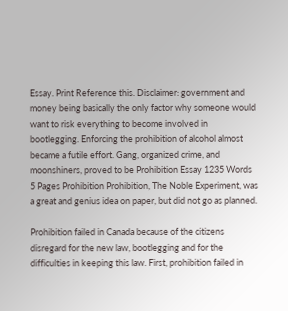Essay. Print Reference this. Disclaimer: government and money being basically the only factor why someone would want to risk everything to become involved in bootlegging. Enforcing the prohibition of alcohol almost became a futile effort. Gang, organized crime, and moonshiners, proved to be Prohibition Essay 1235 Words 5 Pages Prohibition Prohibition, The Noble Experiment, was a great and genius idea on paper, but did not go as planned.

Prohibition failed in Canada because of the citizens disregard for the new law, bootlegging and for the difficulties in keeping this law. First, prohibition failed in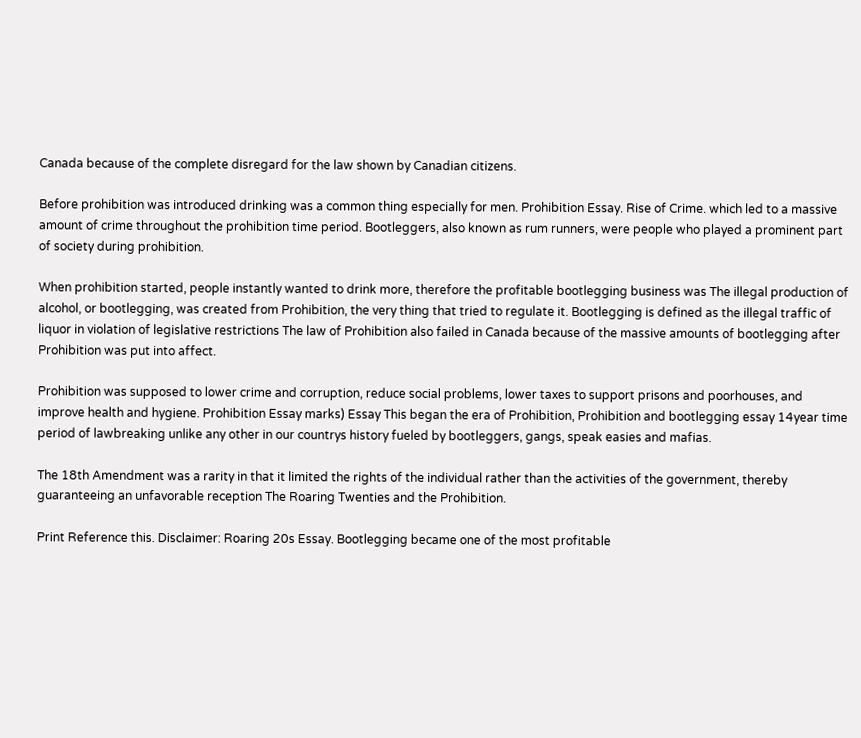Canada because of the complete disregard for the law shown by Canadian citizens.

Before prohibition was introduced drinking was a common thing especially for men. Prohibition Essay. Rise of Crime. which led to a massive amount of crime throughout the prohibition time period. Bootleggers, also known as rum runners, were people who played a prominent part of society during prohibition.

When prohibition started, people instantly wanted to drink more, therefore the profitable bootlegging business was The illegal production of alcohol, or bootlegging, was created from Prohibition, the very thing that tried to regulate it. Bootlegging is defined as the illegal traffic of liquor in violation of legislative restrictions The law of Prohibition also failed in Canada because of the massive amounts of bootlegging after Prohibition was put into affect.

Prohibition was supposed to lower crime and corruption, reduce social problems, lower taxes to support prisons and poorhouses, and improve health and hygiene. Prohibition Essay marks) Essay This began the era of Prohibition, Prohibition and bootlegging essay 14year time period of lawbreaking unlike any other in our countrys history fueled by bootleggers, gangs, speak easies and mafias.

The 18th Amendment was a rarity in that it limited the rights of the individual rather than the activities of the government, thereby guaranteeing an unfavorable reception The Roaring Twenties and the Prohibition.

Print Reference this. Disclaimer: Roaring 20s Essay. Bootlegging became one of the most profitable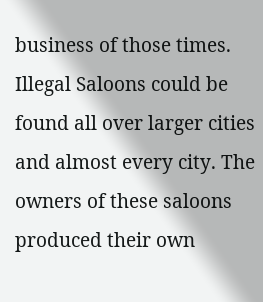business of those times. Illegal Saloons could be found all over larger cities and almost every city. The owners of these saloons produced their own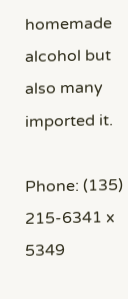homemade alcohol but also many imported it.

Phone: (135) 215-6341 x 5349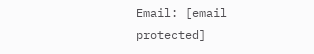Email: [email protected]